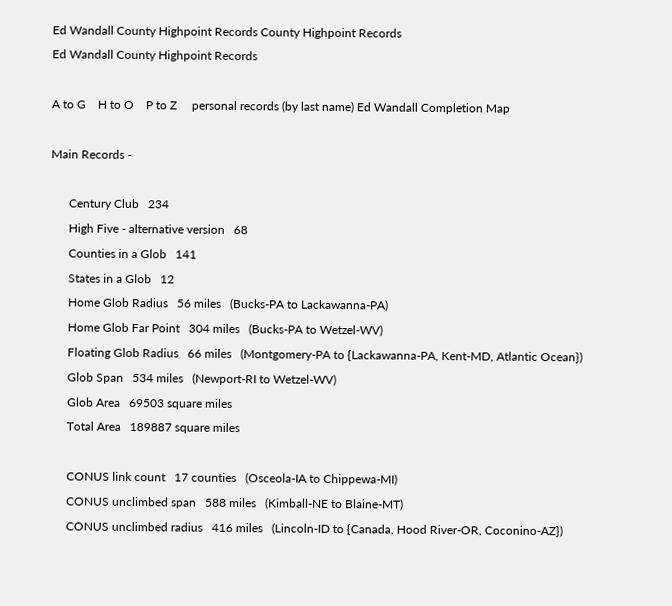Ed Wandall County Highpoint Records County Highpoint Records
Ed Wandall County Highpoint Records

A to G    H to O    P to Z     personal records (by last name) Ed Wandall Completion Map

Main Records -

      Century Club   234
      High Five - alternative version   68
      Counties in a Glob   141
      States in a Glob   12
      Home Glob Radius   56 miles   (Bucks-PA to Lackawanna-PA)
      Home Glob Far Point   304 miles   (Bucks-PA to Wetzel-WV)
      Floating Glob Radius   66 miles   (Montgomery-PA to {Lackawanna-PA, Kent-MD, Atlantic Ocean})
      Glob Span   534 miles   (Newport-RI to Wetzel-WV)
      Glob Area   69503 square miles
      Total Area   189887 square miles

      CONUS link count   17 counties   (Osceola-IA to Chippewa-MI)
      CONUS unclimbed span   588 miles   (Kimball-NE to Blaine-MT)
      CONUS unclimbed radius   416 miles   (Lincoln-ID to {Canada, Hood River-OR, Coconino-AZ})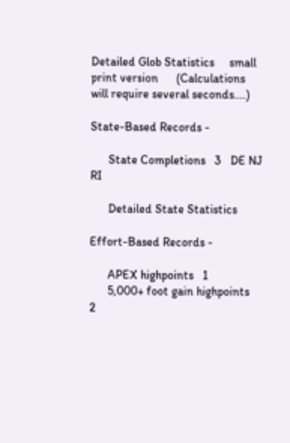Detailed Glob Statistics     small print version      (Calculations will require several seconds....)

State-Based Records -

      State Completions   3   DE NJ RI

      Detailed State Statistics

Effort-Based Records -

      APEX highpoints   1
      5,000+ foot gain highpoints   2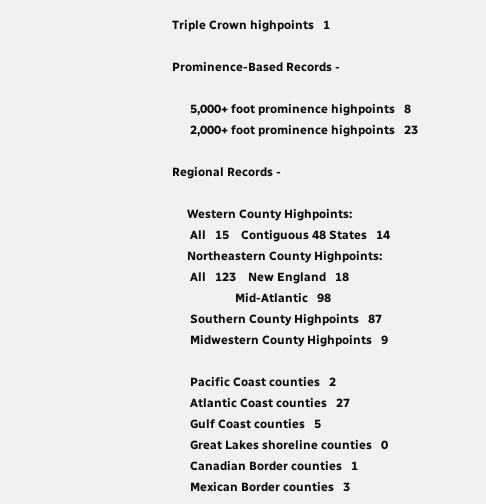Triple Crown highpoints   1

Prominence-Based Records -

      5,000+ foot prominence highpoints   8
      2,000+ foot prominence highpoints   23

Regional Records -

     Western County Highpoints:
      All   15    Contiguous 48 States   14
     Northeastern County Highpoints:
      All   123    New England   18
                     Mid-Atlantic   98
      Southern County Highpoints   87
      Midwestern County Highpoints   9

      Pacific Coast counties   2
      Atlantic Coast counties   27
      Gulf Coast counties   5
      Great Lakes shoreline counties   0
      Canadian Border counties   1
      Mexican Border counties   3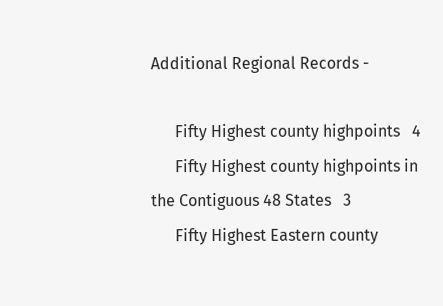Additional Regional Records -

      Fifty Highest county highpoints   4
      Fifty Highest county highpoints in the Contiguous 48 States   3
      Fifty Highest Eastern county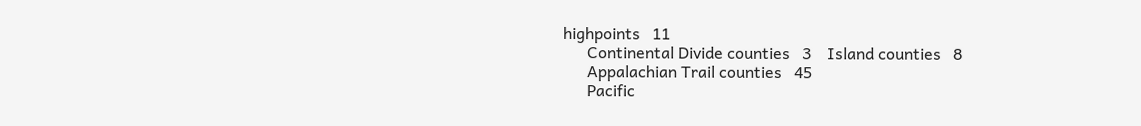highpoints   11
      Continental Divide counties   3    Island counties   8
      Appalachian Trail counties   45
      Pacific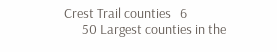Crest Trail counties   6
      50 Largest counties in the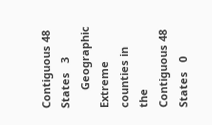Contiguous 48 States   3
      Geographic Extreme counties in the Contiguous 48 States   0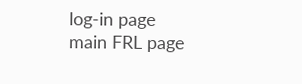log-in page main FRL page